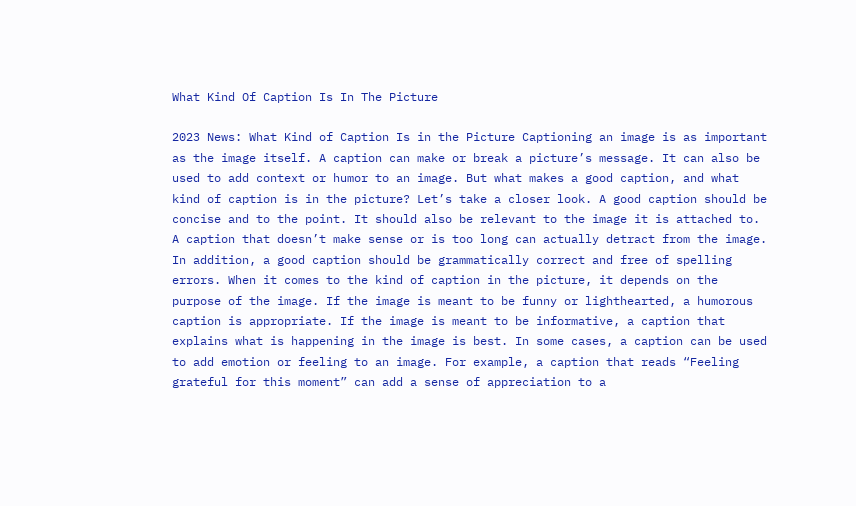What Kind Of Caption Is In The Picture

2023 News: What Kind of Caption Is in the Picture Captioning an image is as important as the image itself. A caption can make or break a picture’s message. It can also be used to add context or humor to an image. But what makes a good caption, and what kind of caption is in the picture? Let’s take a closer look. A good caption should be concise and to the point. It should also be relevant to the image it is attached to. A caption that doesn’t make sense or is too long can actually detract from the image. In addition, a good caption should be grammatically correct and free of spelling errors. When it comes to the kind of caption in the picture, it depends on the purpose of the image. If the image is meant to be funny or lighthearted, a humorous caption is appropriate. If the image is meant to be informative, a caption that explains what is happening in the image is best. In some cases, a caption can be used to add emotion or feeling to an image. For example, a caption that reads “Feeling grateful for this moment” can add a sense of appreciation to a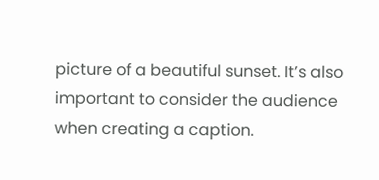picture of a beautiful sunset. It’s also important to consider the audience when creating a caption.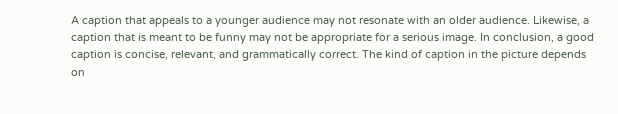A caption that appeals to a younger audience may not resonate with an older audience. Likewise, a caption that is meant to be funny may not be appropriate for a serious image. In conclusion, a good caption is concise, relevant, and grammatically correct. The kind of caption in the picture depends on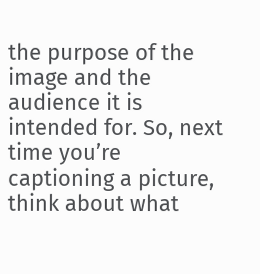the purpose of the image and the audience it is intended for. So, next time you’re captioning a picture, think about what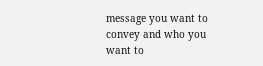message you want to convey and who you want to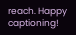reach. Happy captioning!